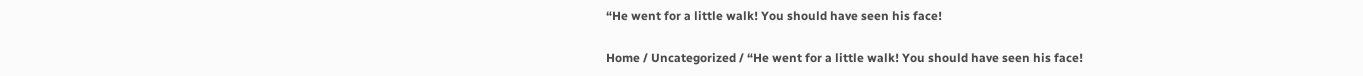“He went for a little walk! You should have seen his face!

Home / Uncategorized / “He went for a little walk! You should have seen his face!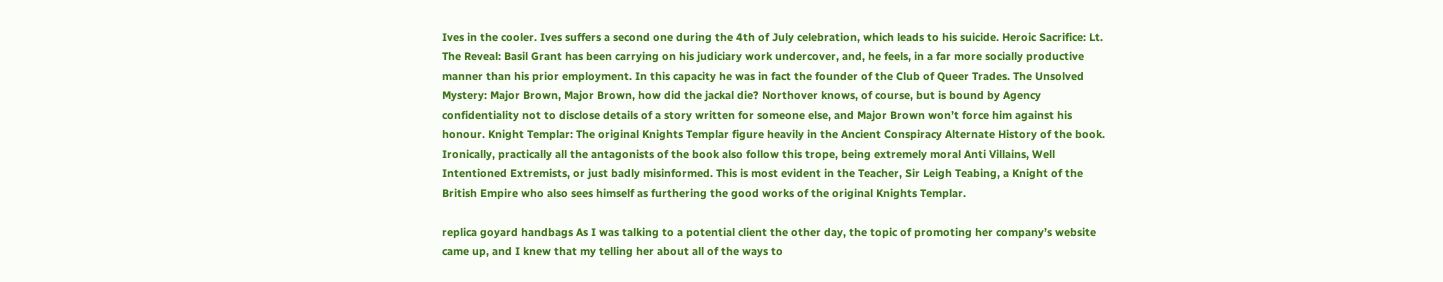Ives in the cooler. Ives suffers a second one during the 4th of July celebration, which leads to his suicide. Heroic Sacrifice: Lt. The Reveal: Basil Grant has been carrying on his judiciary work undercover, and, he feels, in a far more socially productive manner than his prior employment. In this capacity he was in fact the founder of the Club of Queer Trades. The Unsolved Mystery: Major Brown, Major Brown, how did the jackal die? Northover knows, of course, but is bound by Agency confidentiality not to disclose details of a story written for someone else, and Major Brown won’t force him against his honour. Knight Templar: The original Knights Templar figure heavily in the Ancient Conspiracy Alternate History of the book. Ironically, practically all the antagonists of the book also follow this trope, being extremely moral Anti Villains, Well Intentioned Extremists, or just badly misinformed. This is most evident in the Teacher, Sir Leigh Teabing, a Knight of the British Empire who also sees himself as furthering the good works of the original Knights Templar.

replica goyard handbags As I was talking to a potential client the other day, the topic of promoting her company’s website came up, and I knew that my telling her about all of the ways to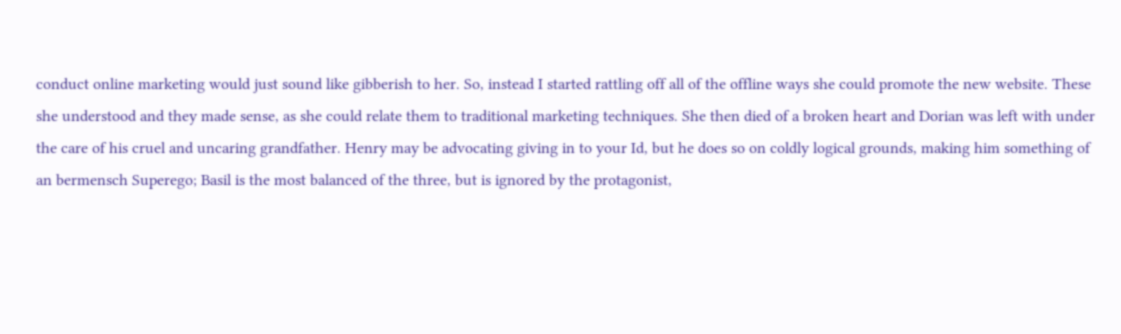conduct online marketing would just sound like gibberish to her. So, instead I started rattling off all of the offline ways she could promote the new website. These she understood and they made sense, as she could relate them to traditional marketing techniques. She then died of a broken heart and Dorian was left with under the care of his cruel and uncaring grandfather. Henry may be advocating giving in to your Id, but he does so on coldly logical grounds, making him something of an bermensch Superego; Basil is the most balanced of the three, but is ignored by the protagonist,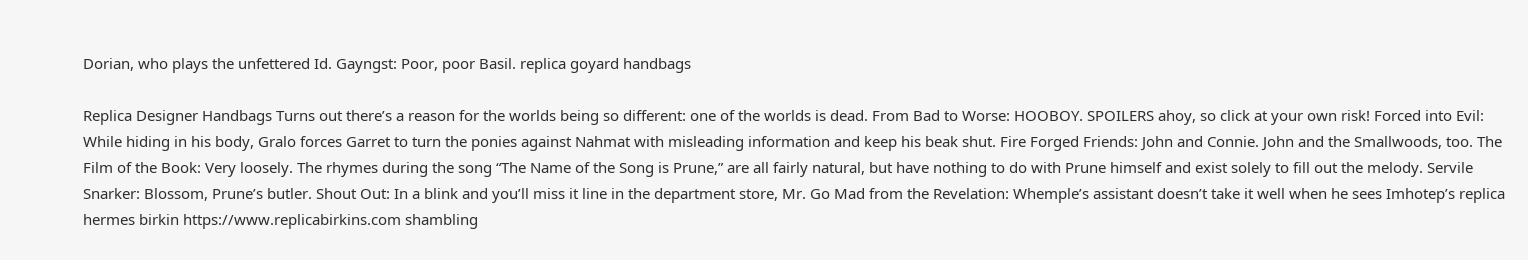Dorian, who plays the unfettered Id. Gayngst: Poor, poor Basil. replica goyard handbags

Replica Designer Handbags Turns out there’s a reason for the worlds being so different: one of the worlds is dead. From Bad to Worse: HOOBOY. SPOILERS ahoy, so click at your own risk! Forced into Evil: While hiding in his body, Gralo forces Garret to turn the ponies against Nahmat with misleading information and keep his beak shut. Fire Forged Friends: John and Connie. John and the Smallwoods, too. The Film of the Book: Very loosely. The rhymes during the song “The Name of the Song is Prune,” are all fairly natural, but have nothing to do with Prune himself and exist solely to fill out the melody. Servile Snarker: Blossom, Prune’s butler. Shout Out: In a blink and you’ll miss it line in the department store, Mr. Go Mad from the Revelation: Whemple’s assistant doesn’t take it well when he sees Imhotep’s replica hermes birkin https://www.replicabirkins.com shambling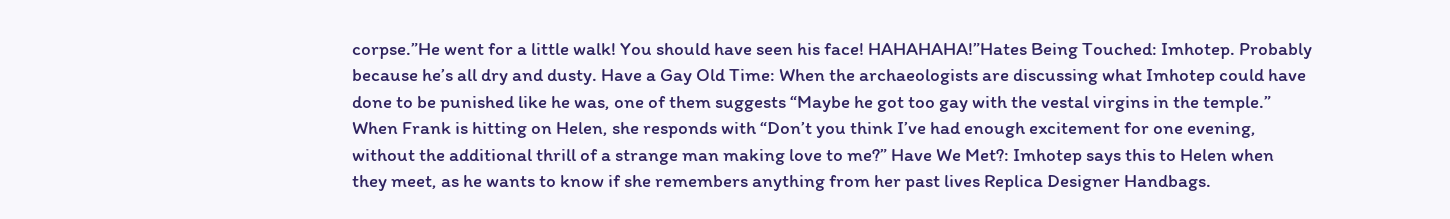corpse.”He went for a little walk! You should have seen his face! HAHAHAHA!”Hates Being Touched: Imhotep. Probably because he’s all dry and dusty. Have a Gay Old Time: When the archaeologists are discussing what Imhotep could have done to be punished like he was, one of them suggests “Maybe he got too gay with the vestal virgins in the temple.” When Frank is hitting on Helen, she responds with “Don’t you think I’ve had enough excitement for one evening, without the additional thrill of a strange man making love to me?” Have We Met?: Imhotep says this to Helen when they meet, as he wants to know if she remembers anything from her past lives Replica Designer Handbags.